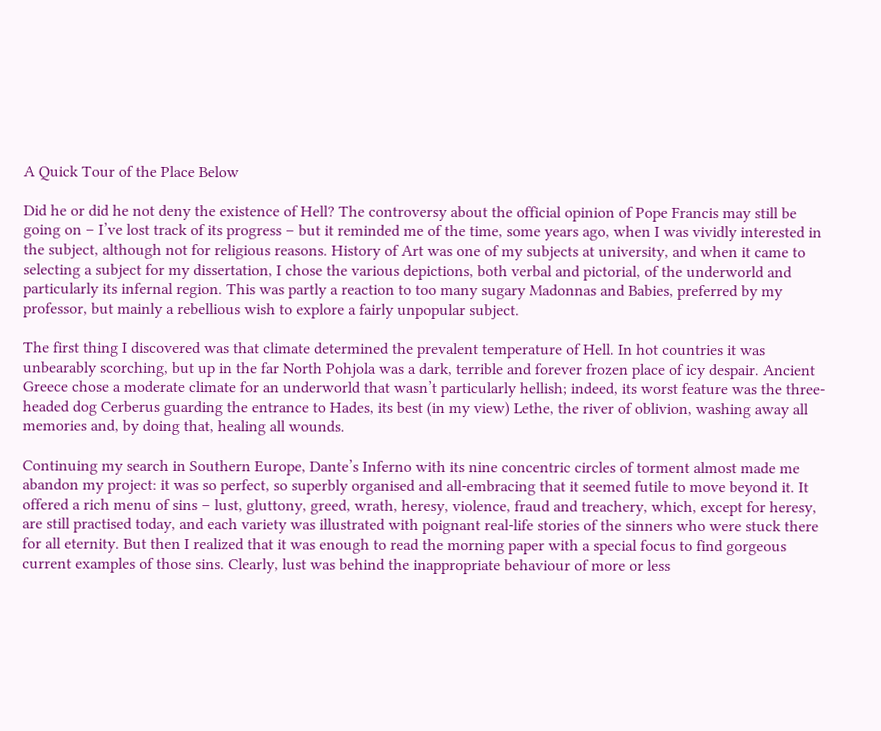A Quick Tour of the Place Below

Did he or did he not deny the existence of Hell? The controversy about the official opinion of Pope Francis may still be going on – I’ve lost track of its progress – but it reminded me of the time, some years ago, when I was vividly interested in the subject, although not for religious reasons. History of Art was one of my subjects at university, and when it came to selecting a subject for my dissertation, I chose the various depictions, both verbal and pictorial, of the underworld and particularly its infernal region. This was partly a reaction to too many sugary Madonnas and Babies, preferred by my professor, but mainly a rebellious wish to explore a fairly unpopular subject.

The first thing I discovered was that climate determined the prevalent temperature of Hell. In hot countries it was unbearably scorching, but up in the far North Pohjola was a dark, terrible and forever frozen place of icy despair. Ancient Greece chose a moderate climate for an underworld that wasn’t particularly hellish; indeed, its worst feature was the three-headed dog Cerberus guarding the entrance to Hades, its best (in my view) Lethe, the river of oblivion, washing away all memories and, by doing that, healing all wounds.

Continuing my search in Southern Europe, Dante’s Inferno with its nine concentric circles of torment almost made me abandon my project: it was so perfect, so superbly organised and all-embracing that it seemed futile to move beyond it. It offered a rich menu of sins – lust, gluttony, greed, wrath, heresy, violence, fraud and treachery, which, except for heresy, are still practised today, and each variety was illustrated with poignant real-life stories of the sinners who were stuck there for all eternity. But then I realized that it was enough to read the morning paper with a special focus to find gorgeous current examples of those sins. Clearly, lust was behind the inappropriate behaviour of more or less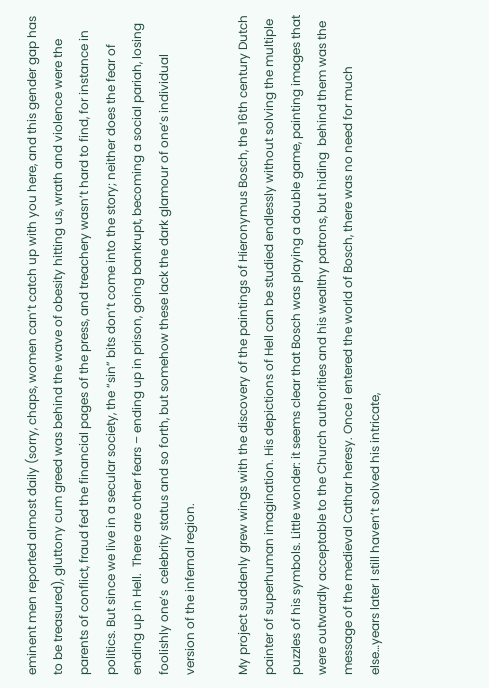eminent men reported almost daily (sorry, chaps, women can’t catch up with you here, and this gender gap has to be treasured), gluttony cum greed was behind the wave of obesity hitting us, wrath and violence were the parents of conflict, fraud fed the financial pages of the press, and treachery wasn’t hard to find, for instance in politics. But since we live in a secular society, the “sin” bits don’t come into the story; neither does the fear of ending up in Hell.  There are other fears – ending up in prison, going bankrupt, becoming a social pariah, losing foolishly one’s  celebrity status and so forth, but somehow these lack the dark glamour of one’s individual version of the infernal region.

My project suddenly grew wings with the discovery of the paintings of Hieronymus Bosch, the 16th century Dutch painter of superhuman imagination. His depictions of Hell can be studied endlessly without solving the multiple puzzles of his symbols. Little wonder: it seems clear that Bosch was playing a double game, painting images that were outwardly acceptable to the Church authorities and his wealthy patrons, but hiding  behind them was the message of the medieval Cathar heresy. Once I entered the world of Bosch, there was no need for much else…years later I still haven’t solved his intricate,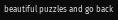beautiful puzzles and go back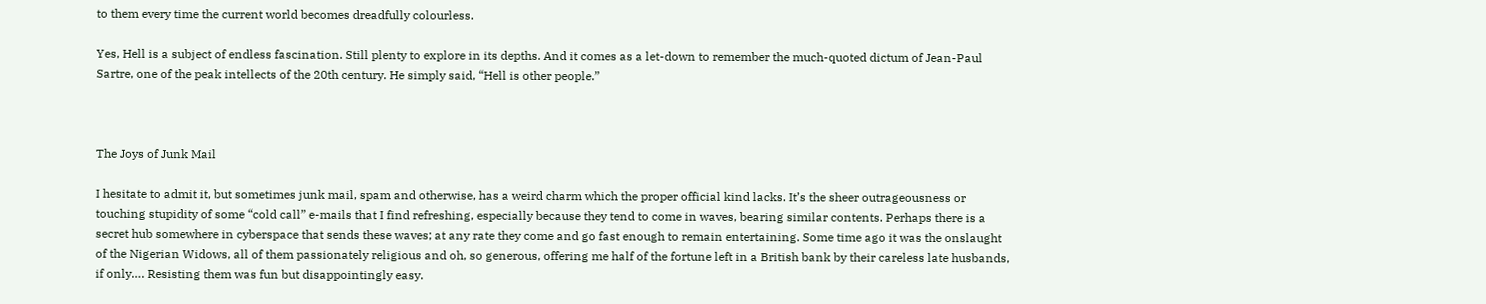to them every time the current world becomes dreadfully colourless.

Yes, Hell is a subject of endless fascination. Still plenty to explore in its depths. And it comes as a let-down to remember the much-quoted dictum of Jean-Paul Sartre, one of the peak intellects of the 20th century. He simply said, “Hell is other people.”



The Joys of Junk Mail

I hesitate to admit it, but sometimes junk mail, spam and otherwise, has a weird charm which the proper official kind lacks. It’s the sheer outrageousness or touching stupidity of some “cold call” e-mails that I find refreshing, especially because they tend to come in waves, bearing similar contents. Perhaps there is a secret hub somewhere in cyberspace that sends these waves; at any rate they come and go fast enough to remain entertaining. Some time ago it was the onslaught of the Nigerian Widows, all of them passionately religious and oh, so generous, offering me half of the fortune left in a British bank by their careless late husbands, if only…. Resisting them was fun but disappointingly easy.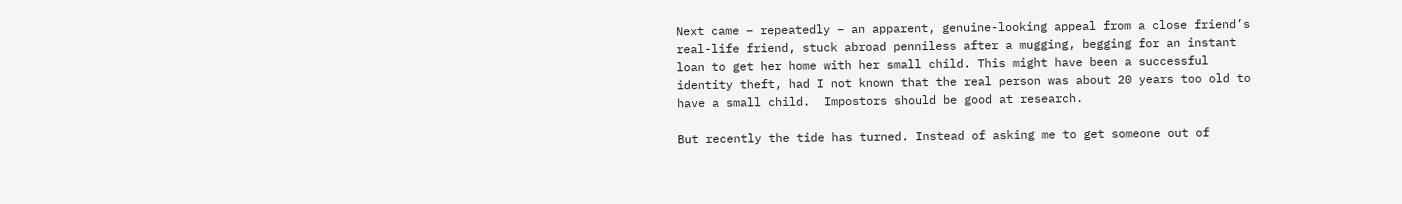Next came – repeatedly – an apparent, genuine-looking appeal from a close friend’s real-life friend, stuck abroad penniless after a mugging, begging for an instant loan to get her home with her small child. This might have been a successful identity theft, had I not known that the real person was about 20 years too old to have a small child.  Impostors should be good at research.

But recently the tide has turned. Instead of asking me to get someone out of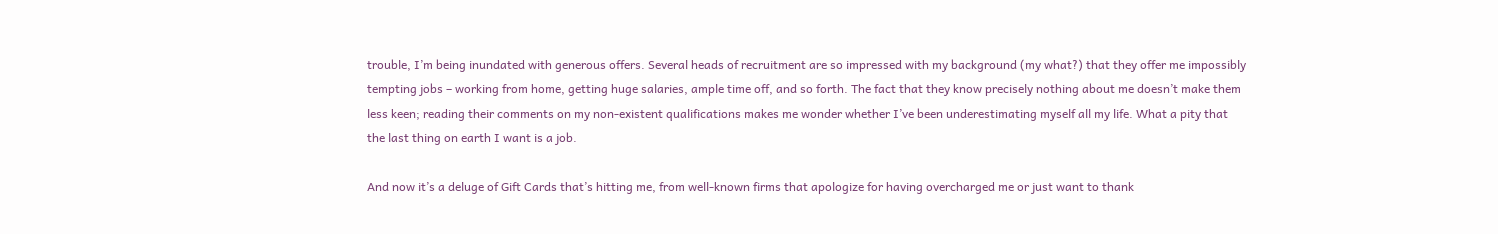trouble, I’m being inundated with generous offers. Several heads of recruitment are so impressed with my background (my what?) that they offer me impossibly tempting jobs – working from home, getting huge salaries, ample time off, and so forth. The fact that they know precisely nothing about me doesn’t make them less keen; reading their comments on my non-existent qualifications makes me wonder whether I’ve been underestimating myself all my life. What a pity that the last thing on earth I want is a job.

And now it’s a deluge of Gift Cards that’s hitting me, from well-known firms that apologize for having overcharged me or just want to thank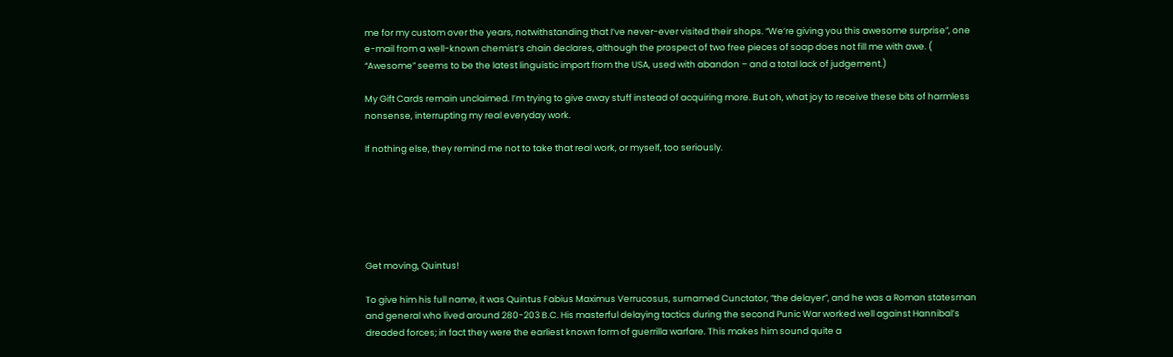me for my custom over the years, notwithstanding that I’ve never-ever visited their shops. “We’re giving you this awesome surprise”, one e-mail from a well-known chemist’s chain declares, although the prospect of two free pieces of soap does not fill me with awe. ( “Awesome” seems to be the latest linguistic import from the USA, used with abandon – and a total lack of judgement.)

My Gift Cards remain unclaimed. I’m trying to give away stuff instead of acquiring more. But oh, what joy to receive these bits of harmless nonsense, interrupting my real everyday work.

If nothing else, they remind me not to take that real work, or myself, too seriously.






Get moving, Quintus!

To give him his full name, it was Quintus Fabius Maximus Verrucosus, surnamed Cunctator, “the delayer”, and he was a Roman statesman and general who lived around 280-203 B.C. His masterful delaying tactics during the second Punic War worked well against Hannibal’s dreaded forces; in fact they were the earliest known form of guerrilla warfare. This makes him sound quite a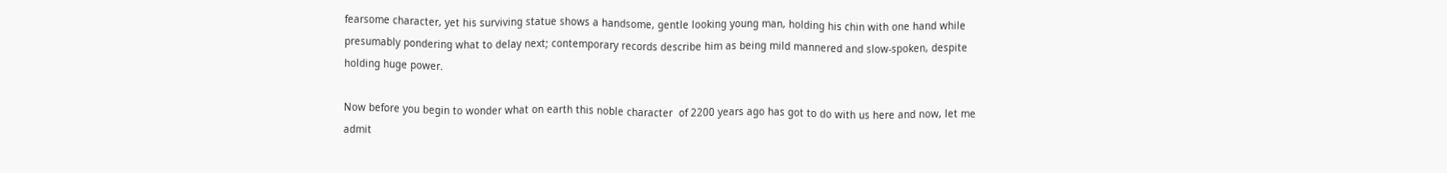fearsome character, yet his surviving statue shows a handsome, gentle looking young man, holding his chin with one hand while presumably pondering what to delay next; contemporary records describe him as being mild mannered and slow-spoken, despite holding huge power.

Now before you begin to wonder what on earth this noble character  of 2200 years ago has got to do with us here and now, let me admit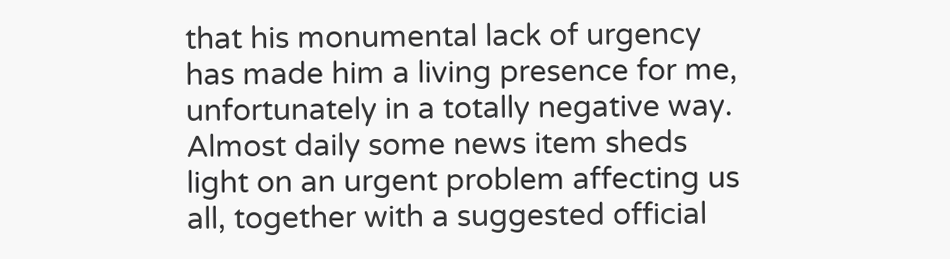that his monumental lack of urgency has made him a living presence for me, unfortunately in a totally negative way. Almost daily some news item sheds light on an urgent problem affecting us all, together with a suggested official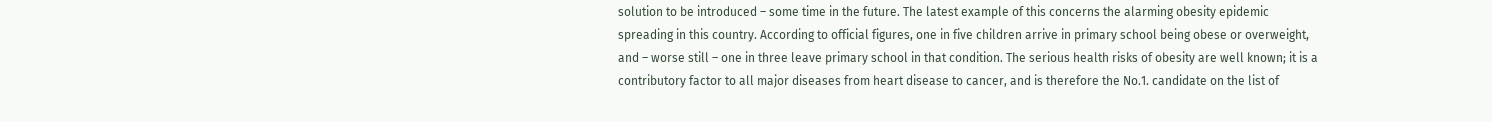solution to be introduced – some time in the future. The latest example of this concerns the alarming obesity epidemic spreading in this country. According to official figures, one in five children arrive in primary school being obese or overweight, and – worse still – one in three leave primary school in that condition. The serious health risks of obesity are well known; it is a contributory factor to all major diseases from heart disease to cancer, and is therefore the No.1. candidate on the list of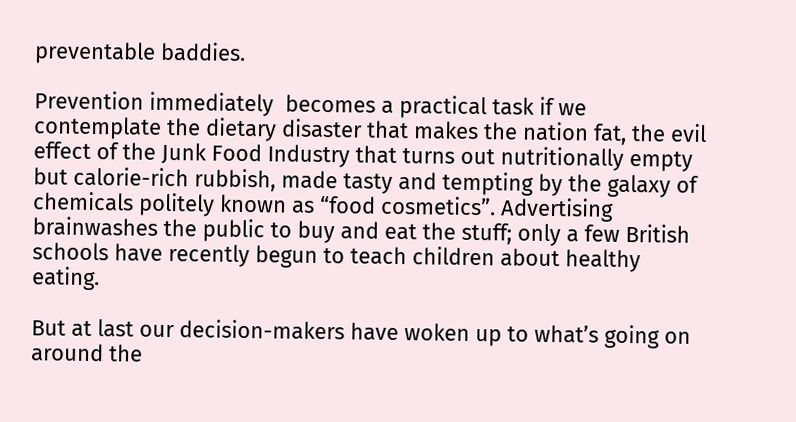preventable baddies.

Prevention immediately  becomes a practical task if we contemplate the dietary disaster that makes the nation fat, the evil effect of the Junk Food Industry that turns out nutritionally empty but calorie-rich rubbish, made tasty and tempting by the galaxy of chemicals politely known as “food cosmetics”. Advertising brainwashes the public to buy and eat the stuff; only a few British schools have recently begun to teach children about healthy eating.

But at last our decision-makers have woken up to what’s going on around the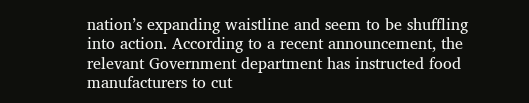nation’s expanding waistline and seem to be shuffling into action. According to a recent announcement, the relevant Government department has instructed food manufacturers to cut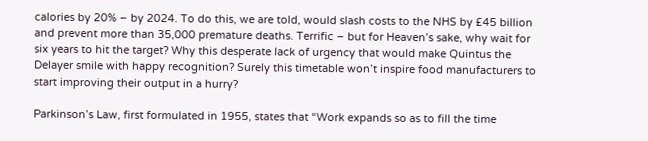calories by 20% – by 2024. To do this, we are told, would slash costs to the NHS by £45 billion and prevent more than 35,000 premature deaths. Terrific – but for Heaven’s sake, why wait for six years to hit the target? Why this desperate lack of urgency that would make Quintus the Delayer smile with happy recognition? Surely this timetable won’t inspire food manufacturers to start improving their output in a hurry?

Parkinson’s Law, first formulated in 1955, states that “Work expands so as to fill the time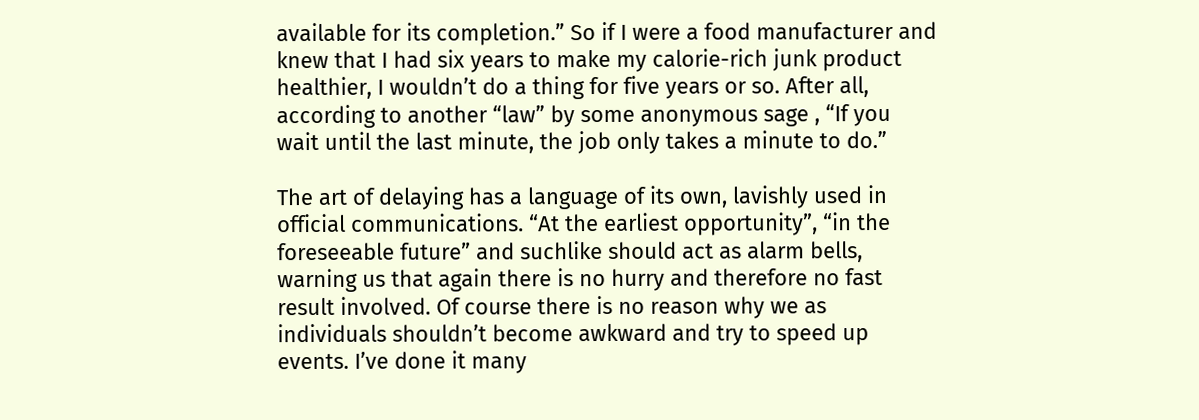available for its completion.” So if I were a food manufacturer and knew that I had six years to make my calorie-rich junk product healthier, I wouldn’t do a thing for five years or so. After all, according to another “law” by some anonymous sage , “If you wait until the last minute, the job only takes a minute to do.”

The art of delaying has a language of its own, lavishly used in official communications. “At the earliest opportunity”, “in the foreseeable future” and suchlike should act as alarm bells, warning us that again there is no hurry and therefore no fast result involved. Of course there is no reason why we as individuals shouldn’t become awkward and try to speed up events. I’ve done it many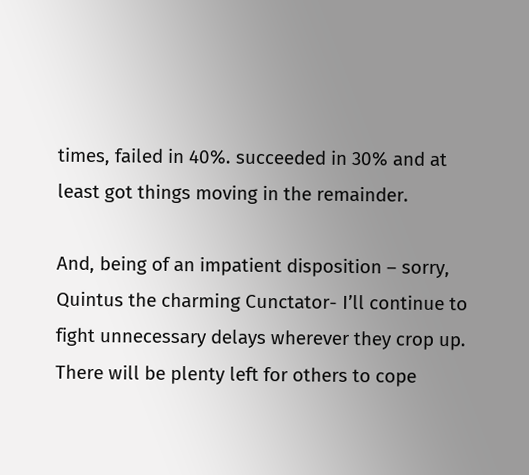times, failed in 40%. succeeded in 30% and at least got things moving in the remainder.

And, being of an impatient disposition – sorry, Quintus the charming Cunctator- I’ll continue to fight unnecessary delays wherever they crop up. There will be plenty left for others to cope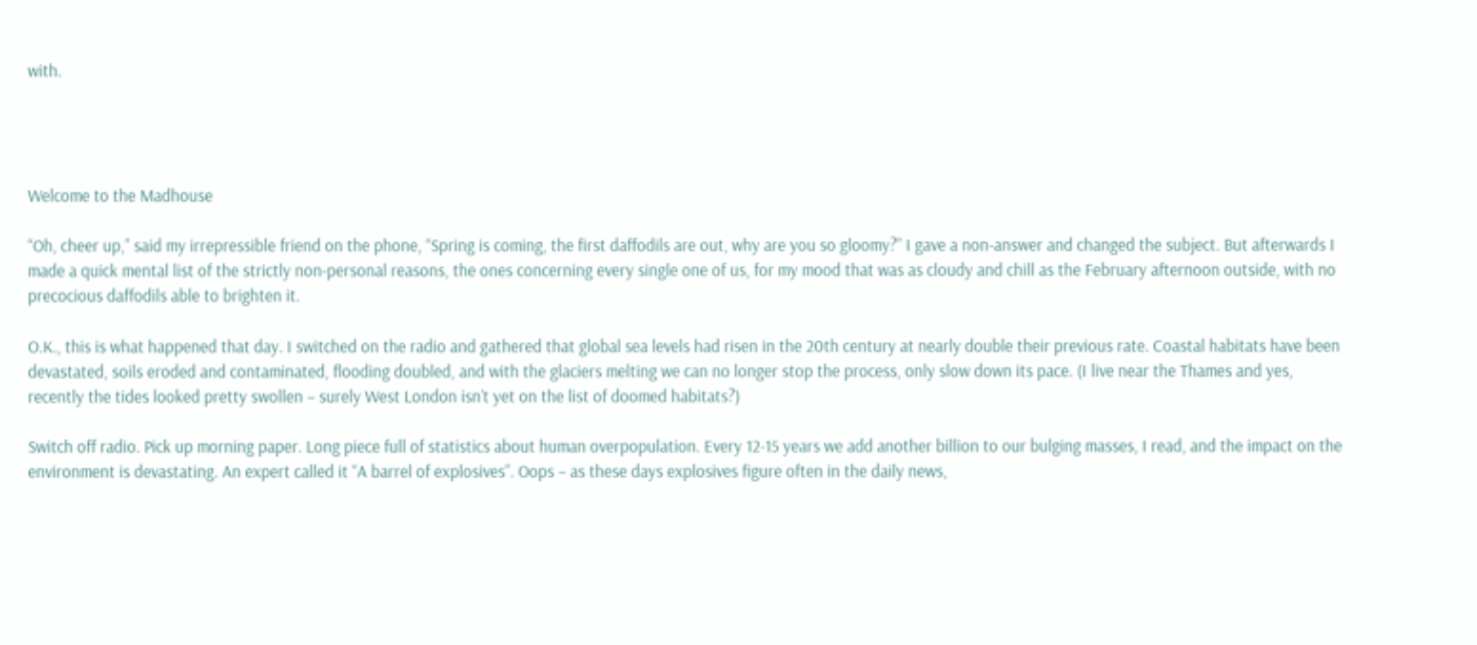with.




Welcome to the Madhouse

“Oh, cheer up,” said my irrepressible friend on the phone, “Spring is coming, the first daffodils are out, why are you so gloomy?” I gave a non-answer and changed the subject. But afterwards I made a quick mental list of the strictly non-personal reasons, the ones concerning every single one of us, for my mood that was as cloudy and chill as the February afternoon outside, with no  precocious daffodils able to brighten it.

O.K., this is what happened that day. I switched on the radio and gathered that global sea levels had risen in the 20th century at nearly double their previous rate. Coastal habitats have been devastated, soils eroded and contaminated, flooding doubled, and with the glaciers melting we can no longer stop the process, only slow down its pace. (I live near the Thames and yes, recently the tides looked pretty swollen – surely West London isn’t yet on the list of doomed habitats?)

Switch off radio. Pick up morning paper. Long piece full of statistics about human overpopulation. Every 12-15 years we add another billion to our bulging masses, I read, and the impact on the environment is devastating. An expert called it “A barrel of explosives”. Oops – as these days explosives figure often in the daily news,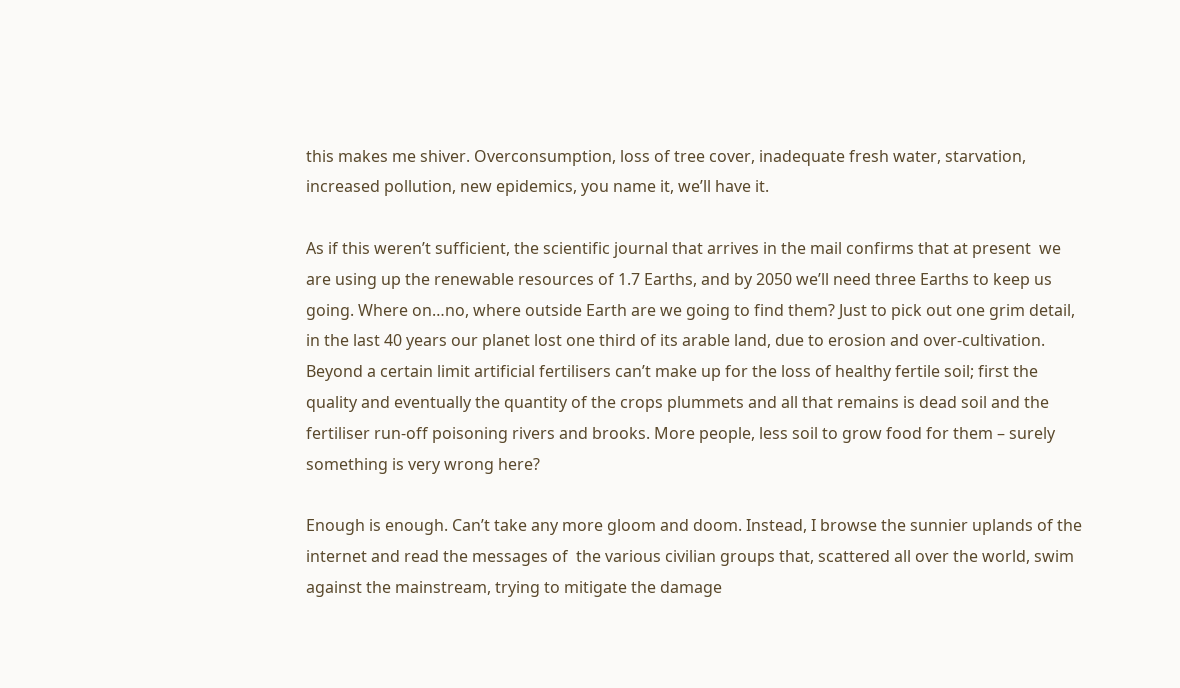this makes me shiver. Overconsumption, loss of tree cover, inadequate fresh water, starvation, increased pollution, new epidemics, you name it, we’ll have it.

As if this weren’t sufficient, the scientific journal that arrives in the mail confirms that at present  we are using up the renewable resources of 1.7 Earths, and by 2050 we’ll need three Earths to keep us going. Where on…no, where outside Earth are we going to find them? Just to pick out one grim detail, in the last 40 years our planet lost one third of its arable land, due to erosion and over-cultivation. Beyond a certain limit artificial fertilisers can’t make up for the loss of healthy fertile soil; first the quality and eventually the quantity of the crops plummets and all that remains is dead soil and the fertiliser run-off poisoning rivers and brooks. More people, less soil to grow food for them – surely something is very wrong here?

Enough is enough. Can’t take any more gloom and doom. Instead, I browse the sunnier uplands of the internet and read the messages of  the various civilian groups that, scattered all over the world, swim against the mainstream, trying to mitigate the damage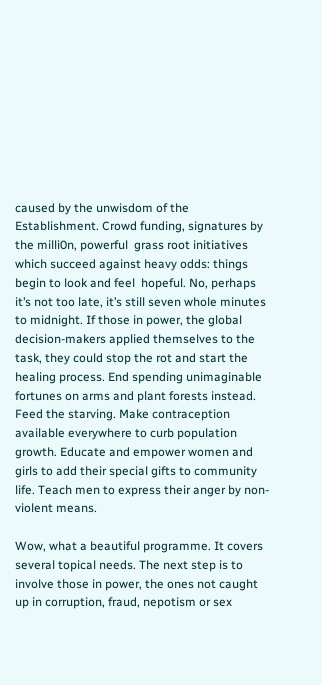caused by the unwisdom of the Establishment. Crowd funding, signatures by the milli0n, powerful  grass root initiatives  which succeed against heavy odds: things begin to look and feel  hopeful. No, perhaps it’s not too late, it’s still seven whole minutes to midnight. If those in power, the global decision-makers applied themselves to the task, they could stop the rot and start the healing process. End spending unimaginable fortunes on arms and plant forests instead. Feed the starving. Make contraception available everywhere to curb population growth. Educate and empower women and girls to add their special gifts to community life. Teach men to express their anger by non-violent means.

Wow, what a beautiful programme. It covers several topical needs. The next step is to involve those in power, the ones not caught up in corruption, fraud, nepotism or sex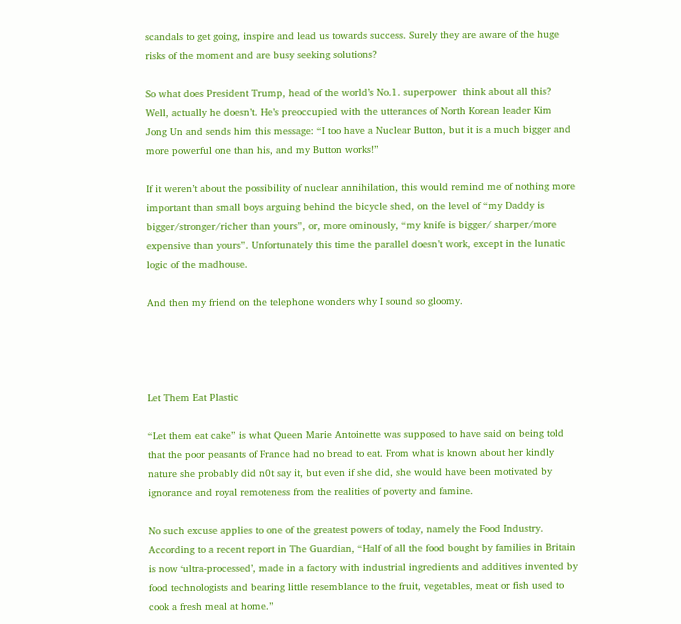scandals to get going, inspire and lead us towards success. Surely they are aware of the huge risks of the moment and are busy seeking solutions?

So what does President Trump, head of the world’s No.1. superpower  think about all this? Well, actually he doesn’t. He’s preoccupied with the utterances of North Korean leader Kim Jong Un and sends him this message: “I too have a Nuclear Button, but it is a much bigger and more powerful one than his, and my Button works!”

If it weren’t about the possibility of nuclear annihilation, this would remind me of nothing more important than small boys arguing behind the bicycle shed, on the level of “my Daddy is bigger/stronger/richer than yours”, or, more ominously, “my knife is bigger/ sharper/more expensive than yours”. Unfortunately this time the parallel doesn’t work, except in the lunatic logic of the madhouse.

And then my friend on the telephone wonders why I sound so gloomy.




Let Them Eat Plastic

“Let them eat cake” is what Queen Marie Antoinette was supposed to have said on being told that the poor peasants of France had no bread to eat. From what is known about her kindly nature she probably did n0t say it, but even if she did, she would have been motivated by ignorance and royal remoteness from the realities of poverty and famine.

No such excuse applies to one of the greatest powers of today, namely the Food Industry. According to a recent report in The Guardian, “Half of all the food bought by families in Britain is now ‘ultra-processed’, made in a factory with industrial ingredients and additives invented by food technologists and bearing little resemblance to the fruit, vegetables, meat or fish used to cook a fresh meal at home.”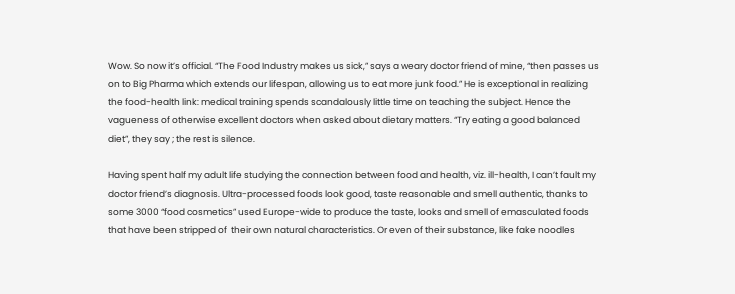Wow. So now it’s official. “The Food Industry makes us sick,” says a weary doctor friend of mine, “then passes us on to Big Pharma which extends our lifespan, allowing us to eat more junk food.” He is exceptional in realizing the food-health link: medical training spends scandalously little time on teaching the subject. Hence the vagueness of otherwise excellent doctors when asked about dietary matters. “Try eating a good balanced diet”, they say ; the rest is silence.

Having spent half my adult life studying the connection between food and health, viz. ill-health, I can’t fault my doctor friend’s diagnosis. Ultra-processed foods look good, taste reasonable and smell authentic, thanks to some 3000 “food cosmetics” used Europe-wide to produce the taste, looks and smell of emasculated foods that have been stripped of  their own natural characteristics. Or even of their substance, like fake noodles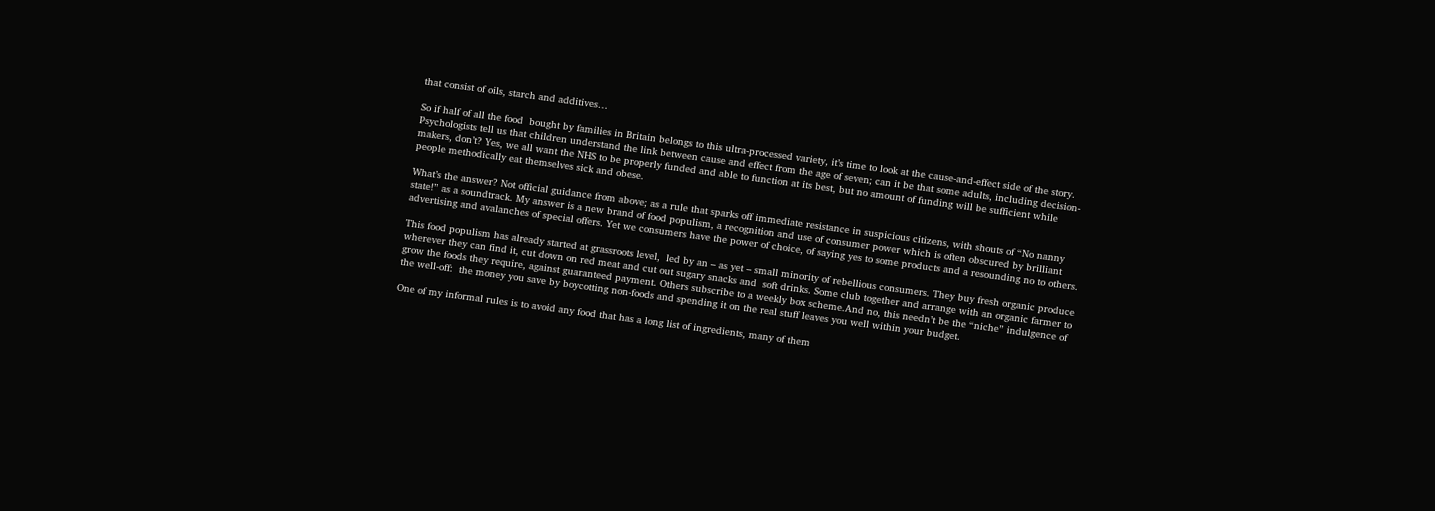that consist of oils, starch and additives…

So if half of all the food  bought by families in Britain belongs to this ultra-processed variety, it’s time to look at the cause-and-effect side of the story. Psychologists tell us that children understand the link between cause and effect from the age of seven; can it be that some adults, including decision-makers, don’t? Yes, we all want the NHS to be properly funded and able to function at its best, but no amount of funding will be sufficient while people methodically eat themselves sick and obese.

What’s the answer? Not official guidance from above; as a rule that sparks off immediate resistance in suspicious citizens, with shouts of “No nanny state!” as a soundtrack. My answer is a new brand of food populism, a recognition and use of consumer power which is often obscured by brilliant advertising and avalanches of special offers. Yet we consumers have the power of choice, of saying yes to some products and a resounding no to others.

This food populism has already started at grassroots level,  led by an – as yet – small minority of rebellious consumers. They buy fresh organic produce wherever they can find it, cut down on red meat and cut out sugary snacks and  soft drinks. Some club together and arrange with an organic farmer to grow the foods they require, against guaranteed payment. Others subscribe to a weekly box scheme.And no, this needn’t be the “niche” indulgence of the well-off:  the money you save by boycotting non-foods and spending it on the real stuff leaves you well within your budget.

One of my informal rules is to avoid any food that has a long list of ingredients, many of them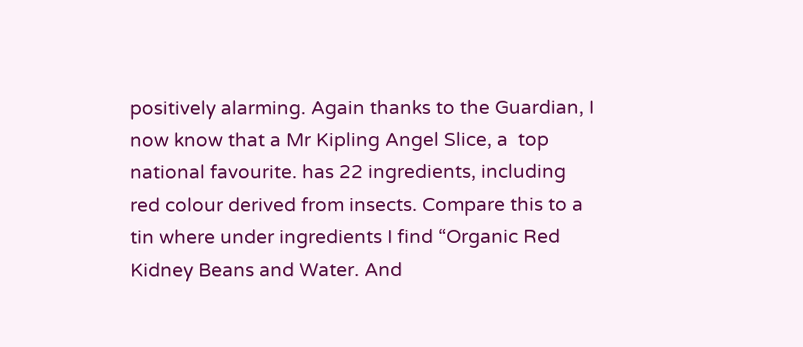positively alarming. Again thanks to the Guardian, I now know that a Mr Kipling Angel Slice, a  top national favourite. has 22 ingredients, including red colour derived from insects. Compare this to a tin where under ingredients I find “Organic Red Kidney Beans and Water. And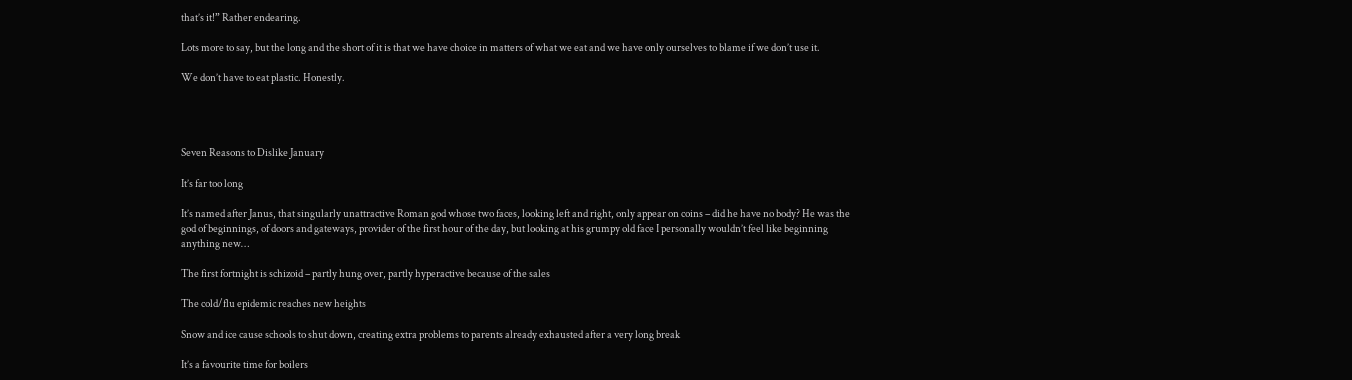that’s it!” Rather endearing.

Lots more to say, but the long and the short of it is that we have choice in matters of what we eat and we have only ourselves to blame if we don’t use it.

We don’t have to eat plastic. Honestly.




Seven Reasons to Dislike January

It’s far too long

It’s named after Janus, that singularly unattractive Roman god whose two faces, looking left and right, only appear on coins – did he have no body? He was the god of beginnings, of doors and gateways, provider of the first hour of the day, but looking at his grumpy old face I personally wouldn’t feel like beginning anything new…

The first fortnight is schizoid – partly hung over, partly hyperactive because of the sales

The cold/flu epidemic reaches new heights

Snow and ice cause schools to shut down, creating extra problems to parents already exhausted after a very long break

It’s a favourite time for boilers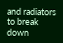and radiators to break down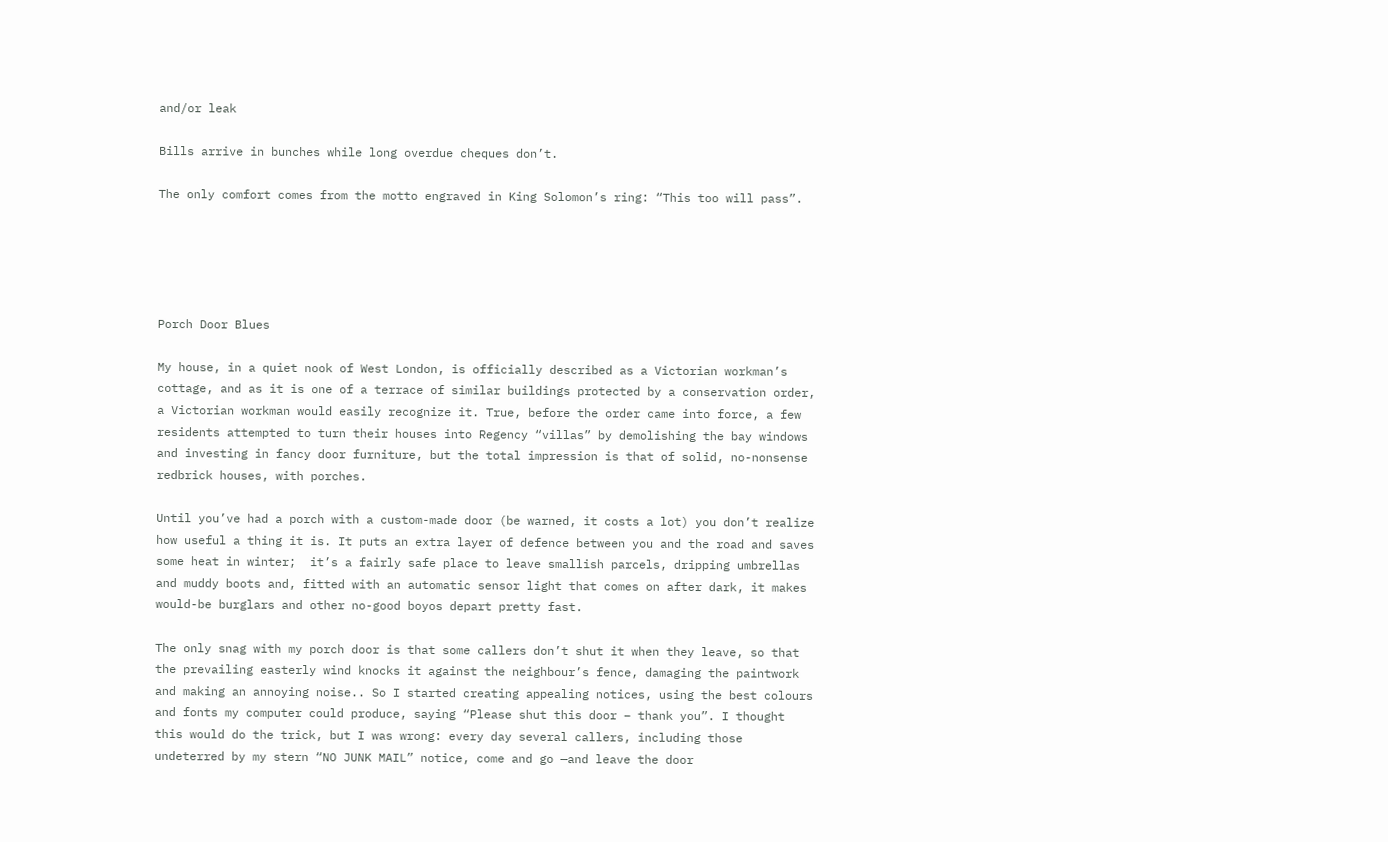and/or leak

Bills arrive in bunches while long overdue cheques don’t.

The only comfort comes from the motto engraved in King Solomon’s ring: “This too will pass”.





Porch Door Blues

My house, in a quiet nook of West London, is officially described as a Victorian workman’s cottage, and as it is one of a terrace of similar buildings protected by a conservation order, a Victorian workman would easily recognize it. True, before the order came into force, a few residents attempted to turn their houses into Regency “villas” by demolishing the bay windows and investing in fancy door furniture, but the total impression is that of solid, no-nonsense redbrick houses, with porches.

Until you’ve had a porch with a custom-made door (be warned, it costs a lot) you don’t realize how useful a thing it is. It puts an extra layer of defence between you and the road and saves some heat in winter;  it’s a fairly safe place to leave smallish parcels, dripping umbrellas and muddy boots and, fitted with an automatic sensor light that comes on after dark, it makes would-be burglars and other no-good boyos depart pretty fast.

The only snag with my porch door is that some callers don’t shut it when they leave, so that the prevailing easterly wind knocks it against the neighbour’s fence, damaging the paintwork and making an annoying noise.. So I started creating appealing notices, using the best colours and fonts my computer could produce, saying “Please shut this door – thank you”. I thought this would do the trick, but I was wrong: every day several callers, including those undeterred by my stern “NO JUNK MAIL” notice, come and go —and leave the door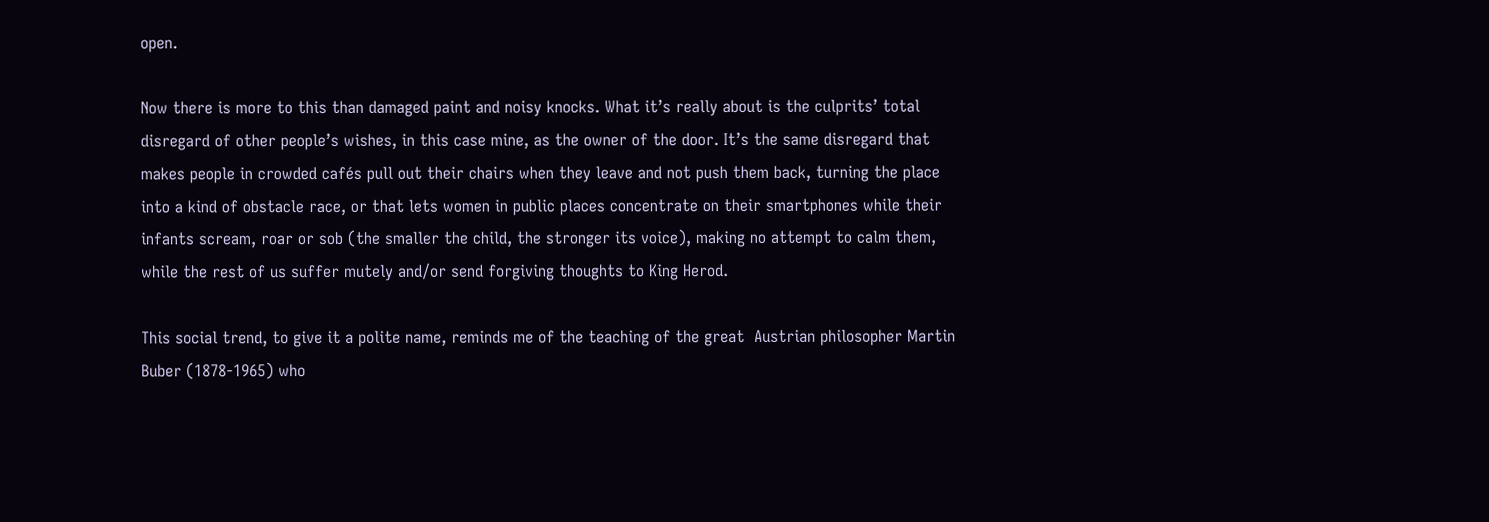open.

Now there is more to this than damaged paint and noisy knocks. What it’s really about is the culprits’ total disregard of other people’s wishes, in this case mine, as the owner of the door. It’s the same disregard that makes people in crowded cafés pull out their chairs when they leave and not push them back, turning the place into a kind of obstacle race, or that lets women in public places concentrate on their smartphones while their infants scream, roar or sob (the smaller the child, the stronger its voice), making no attempt to calm them, while the rest of us suffer mutely and/or send forgiving thoughts to King Herod.

This social trend, to give it a polite name, reminds me of the teaching of the great  Austrian philosopher Martin Buber (1878-1965) who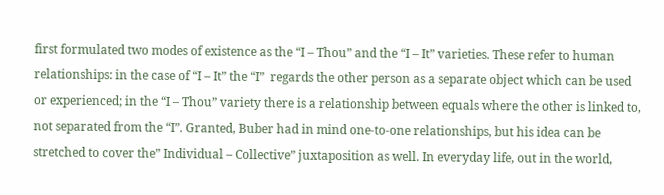first formulated two modes of existence as the “I – Thou” and the “I – It” varieties. These refer to human relationships: in the case of “I – It” the “I”  regards the other person as a separate object which can be used or experienced; in the “I – Thou” variety there is a relationship between equals where the other is linked to, not separated from the “I”. Granted, Buber had in mind one-to-one relationships, but his idea can be stretched to cover the” Individual – Collective” juxtaposition as well. In everyday life, out in the world,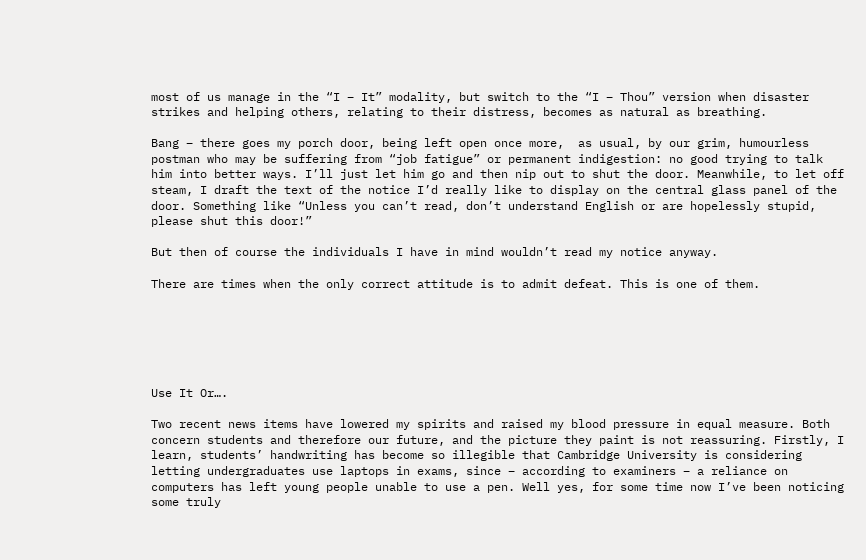most of us manage in the “I – It” modality, but switch to the “I – Thou” version when disaster strikes and helping others, relating to their distress, becomes as natural as breathing.

Bang – there goes my porch door, being left open once more,  as usual, by our grim, humourless postman who may be suffering from “job fatigue” or permanent indigestion: no good trying to talk him into better ways. I’ll just let him go and then nip out to shut the door. Meanwhile, to let off steam, I draft the text of the notice I’d really like to display on the central glass panel of the door. Something like “Unless you can’t read, don’t understand English or are hopelessly stupid, please shut this door!”

But then of course the individuals I have in mind wouldn’t read my notice anyway.

There are times when the only correct attitude is to admit defeat. This is one of them.






Use It Or….

Two recent news items have lowered my spirits and raised my blood pressure in equal measure. Both concern students and therefore our future, and the picture they paint is not reassuring. Firstly, I learn, students’ handwriting has become so illegible that Cambridge University is considering letting undergraduates use laptops in exams, since – according to examiners – a reliance on computers has left young people unable to use a pen. Well yes, for some time now I’ve been noticing some truly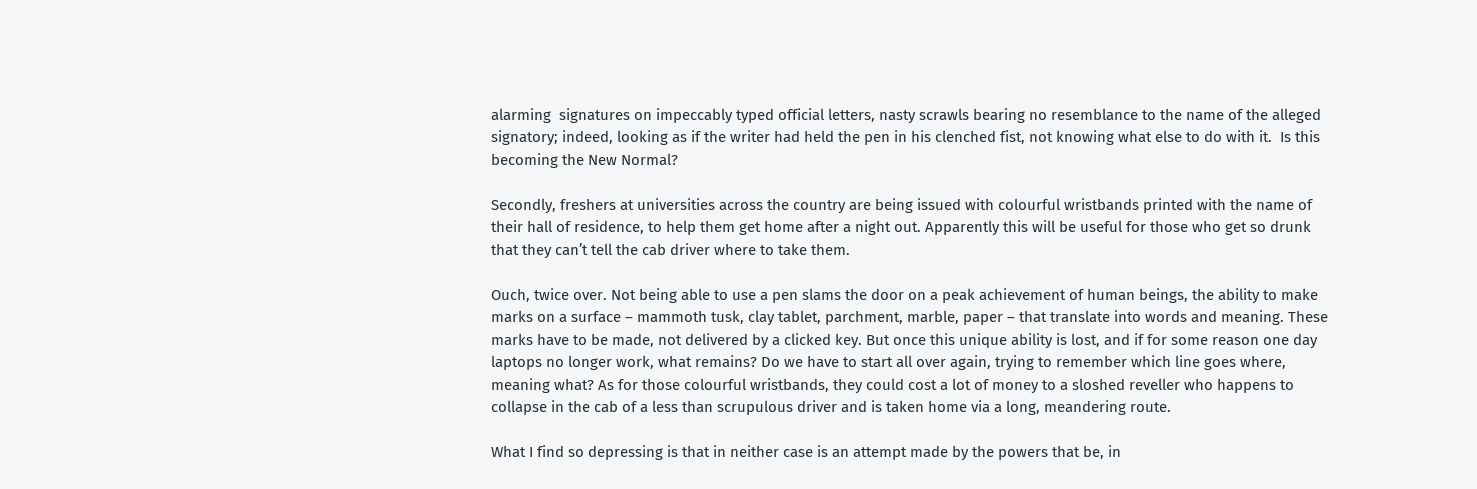alarming  signatures on impeccably typed official letters, nasty scrawls bearing no resemblance to the name of the alleged signatory; indeed, looking as if the writer had held the pen in his clenched fist, not knowing what else to do with it.  Is this becoming the New Normal?

Secondly, freshers at universities across the country are being issued with colourful wristbands printed with the name of their hall of residence, to help them get home after a night out. Apparently this will be useful for those who get so drunk that they can’t tell the cab driver where to take them.

Ouch, twice over. Not being able to use a pen slams the door on a peak achievement of human beings, the ability to make marks on a surface – mammoth tusk, clay tablet, parchment, marble, paper – that translate into words and meaning. These marks have to be made, not delivered by a clicked key. But once this unique ability is lost, and if for some reason one day laptops no longer work, what remains? Do we have to start all over again, trying to remember which line goes where, meaning what? As for those colourful wristbands, they could cost a lot of money to a sloshed reveller who happens to collapse in the cab of a less than scrupulous driver and is taken home via a long, meandering route.

What I find so depressing is that in neither case is an attempt made by the powers that be, in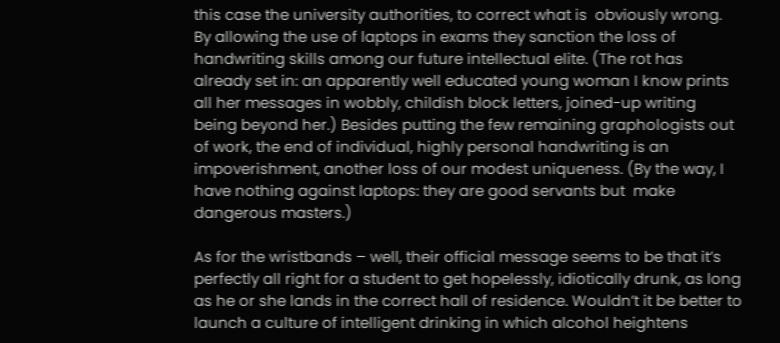this case the university authorities, to correct what is  obviously wrong. By allowing the use of laptops in exams they sanction the loss of handwriting skills among our future intellectual elite. (The rot has already set in: an apparently well educated young woman I know prints all her messages in wobbly, childish block letters, joined-up writing being beyond her.) Besides putting the few remaining graphologists out of work, the end of individual, highly personal handwriting is an impoverishment, another loss of our modest uniqueness. (By the way, I have nothing against laptops: they are good servants but  make dangerous masters.)

As for the wristbands – well, their official message seems to be that it’s perfectly all right for a student to get hopelessly, idiotically drunk, as long as he or she lands in the correct hall of residence. Wouldn’t it be better to launch a culture of intelligent drinking in which alcohol heightens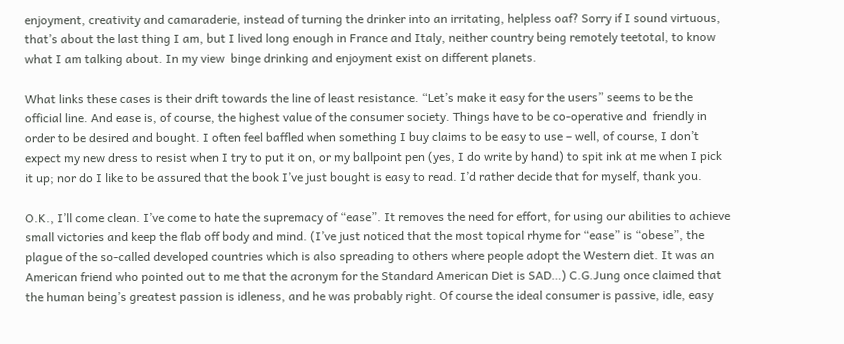enjoyment, creativity and camaraderie, instead of turning the drinker into an irritating, helpless oaf? Sorry if I sound virtuous, that’s about the last thing I am, but I lived long enough in France and Italy, neither country being remotely teetotal, to know what I am talking about. In my view  binge drinking and enjoyment exist on different planets.

What links these cases is their drift towards the line of least resistance. “Let’s make it easy for the users” seems to be the official line. And ease is, of course, the highest value of the consumer society. Things have to be co-operative and  friendly in order to be desired and bought. I often feel baffled when something I buy claims to be easy to use – well, of course, I don’t expect my new dress to resist when I try to put it on, or my ballpoint pen (yes, I do write by hand) to spit ink at me when I pick it up; nor do I like to be assured that the book I’ve just bought is easy to read. I’d rather decide that for myself, thank you.

O.K., I’ll come clean. I’ve come to hate the supremacy of “ease”. It removes the need for effort, for using our abilities to achieve small victories and keep the flab off body and mind. (I’ve just noticed that the most topical rhyme for “ease” is “obese”, the plague of the so-called developed countries which is also spreading to others where people adopt the Western diet. It was an American friend who pointed out to me that the acronym for the Standard American Diet is SAD…) C.G.Jung once claimed that the human being’s greatest passion is idleness, and he was probably right. Of course the ideal consumer is passive, idle, easy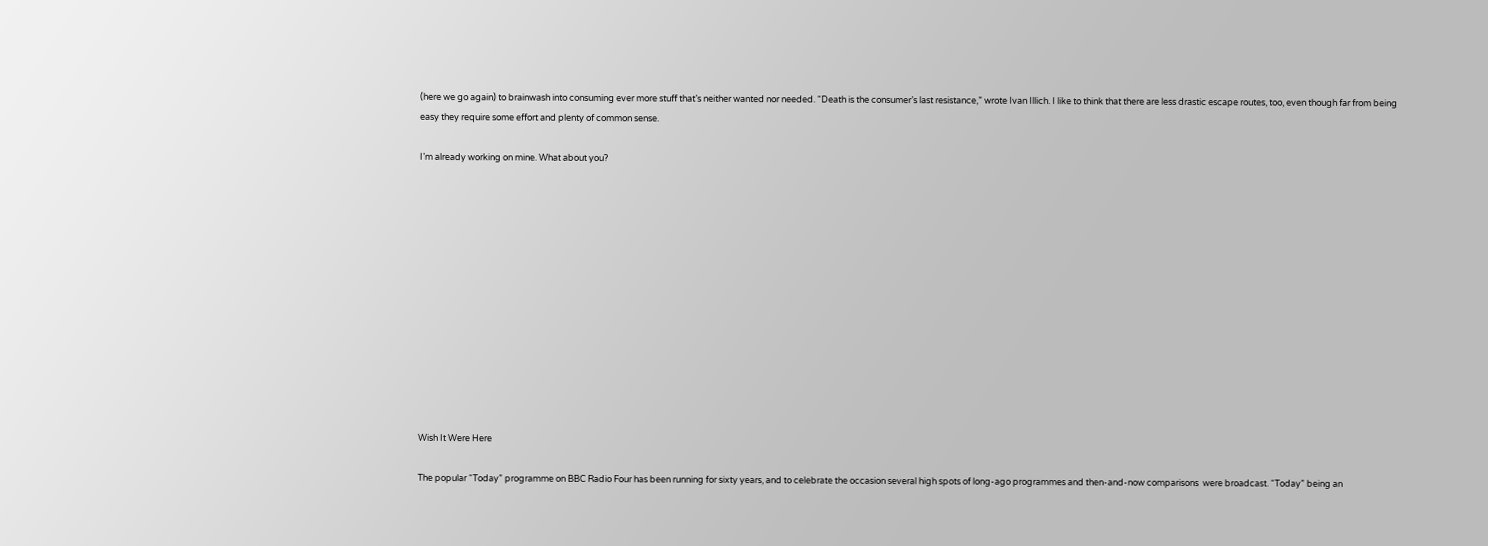(here we go again) to brainwash into consuming ever more stuff that’s neither wanted nor needed. “Death is the consumer’s last resistance,” wrote Ivan Illich. I like to think that there are less drastic escape routes, too, even though far from being easy they require some effort and plenty of common sense.

I’m already working on mine. What about you?













Wish It Were Here

The popular “Today” programme on BBC Radio Four has been running for sixty years, and to celebrate the occasion several high spots of long-ago programmes and then-and-now comparisons  were broadcast. “Today” being an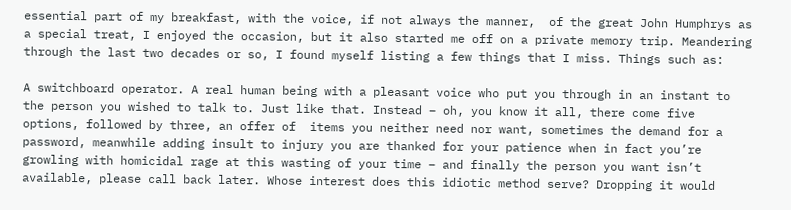essential part of my breakfast, with the voice, if not always the manner,  of the great John Humphrys as a special treat, I enjoyed the occasion, but it also started me off on a private memory trip. Meandering through the last two decades or so, I found myself listing a few things that I miss. Things such as:

A switchboard operator. A real human being with a pleasant voice who put you through in an instant to the person you wished to talk to. Just like that. Instead – oh, you know it all, there come five options, followed by three, an offer of  items you neither need nor want, sometimes the demand for a password, meanwhile adding insult to injury you are thanked for your patience when in fact you’re growling with homicidal rage at this wasting of your time – and finally the person you want isn’t available, please call back later. Whose interest does this idiotic method serve? Dropping it would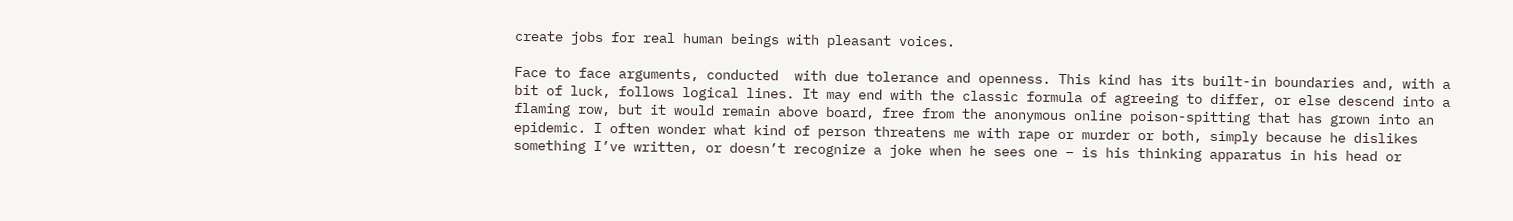create jobs for real human beings with pleasant voices.

Face to face arguments, conducted  with due tolerance and openness. This kind has its built-in boundaries and, with a bit of luck, follows logical lines. It may end with the classic formula of agreeing to differ, or else descend into a flaming row, but it would remain above board, free from the anonymous online poison-spitting that has grown into an epidemic. I often wonder what kind of person threatens me with rape or murder or both, simply because he dislikes something I’ve written, or doesn’t recognize a joke when he sees one – is his thinking apparatus in his head or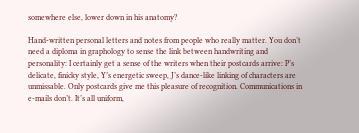somewhere else, lower down in his anatomy?

Hand-written personal letters and notes from people who really matter. You don’t need a diploma in graphology to sense the link between handwriting and personality: I certainly get a sense of the writers when their postcards arrive: P’s delicate, finicky style, Y’s energetic sweep, J’s dance-like linking of characters are unmissable. Only postcards give me this pleasure of recognition. Communications in e-mails don’t. It’s all uniform,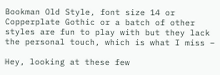Bookman Old Style, font size 14 or  Copperplate Gothic or a batch of other styles are fun to play with but they lack the personal touch, which is what I miss –

Hey, looking at these few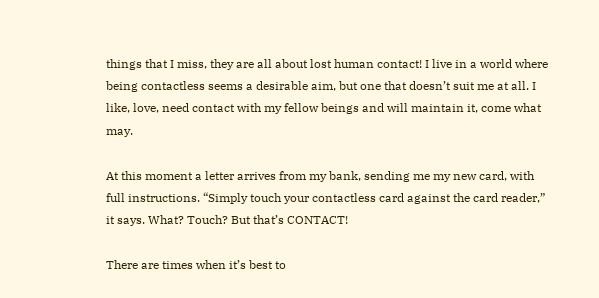things that I miss, they are all about lost human contact! I live in a world where being contactless seems a desirable aim, but one that doesn’t suit me at all. I like, love, need contact with my fellow beings and will maintain it, come what may.

At this moment a letter arrives from my bank, sending me my new card, with full instructions. “Simply touch your contactless card against the card reader,” it says. What? Touch? But that’s CONTACT!

There are times when it’s best to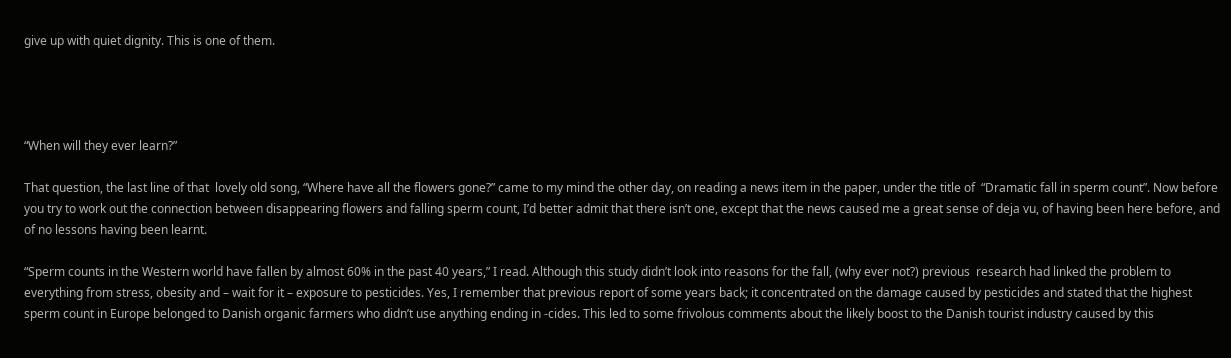give up with quiet dignity. This is one of them.




“When will they ever learn?”

That question, the last line of that  lovely old song, “Where have all the flowers gone?” came to my mind the other day, on reading a news item in the paper, under the title of  “Dramatic fall in sperm count”. Now before you try to work out the connection between disappearing flowers and falling sperm count, I’d better admit that there isn’t one, except that the news caused me a great sense of deja vu, of having been here before, and of no lessons having been learnt.

“Sperm counts in the Western world have fallen by almost 60% in the past 40 years,” I read. Although this study didn’t look into reasons for the fall, (why ever not?) previous  research had linked the problem to everything from stress, obesity and – wait for it – exposure to pesticides. Yes, I remember that previous report of some years back; it concentrated on the damage caused by pesticides and stated that the highest sperm count in Europe belonged to Danish organic farmers who didn’t use anything ending in -cides. This led to some frivolous comments about the likely boost to the Danish tourist industry caused by this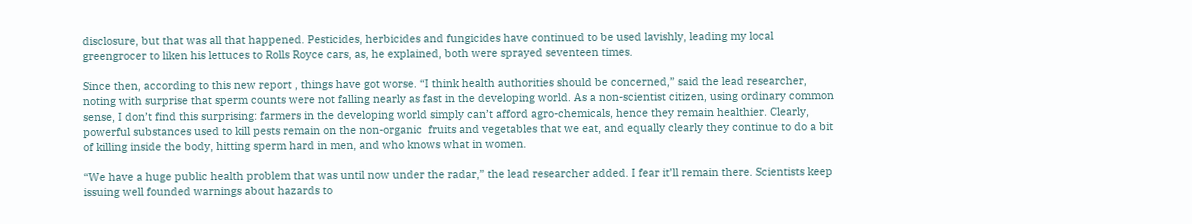disclosure, but that was all that happened. Pesticides, herbicides and fungicides have continued to be used lavishly, leading my local greengrocer to liken his lettuces to Rolls Royce cars, as, he explained, both were sprayed seventeen times.

Since then, according to this new report , things have got worse. “I think health authorities should be concerned,” said the lead researcher, noting with surprise that sperm counts were not falling nearly as fast in the developing world. As a non-scientist citizen, using ordinary common sense, I don’t find this surprising: farmers in the developing world simply can’t afford agro-chemicals, hence they remain healthier. Clearly, powerful substances used to kill pests remain on the non-organic  fruits and vegetables that we eat, and equally clearly they continue to do a bit of killing inside the body, hitting sperm hard in men, and who knows what in women.

“We have a huge public health problem that was until now under the radar,” the lead researcher added. I fear it’ll remain there. Scientists keep issuing well founded warnings about hazards to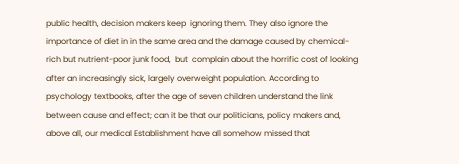public health, decision makers keep  ignoring them. They also ignore the importance of diet in in the same area and the damage caused by chemical-rich but nutrient-poor junk food,  but  complain about the horrific cost of looking after an increasingly sick, largely overweight population. According to psychology textbooks, after the age of seven children understand the link between cause and effect; can it be that our politicians, policy makers and, above all, our medical Establishment have all somehow missed that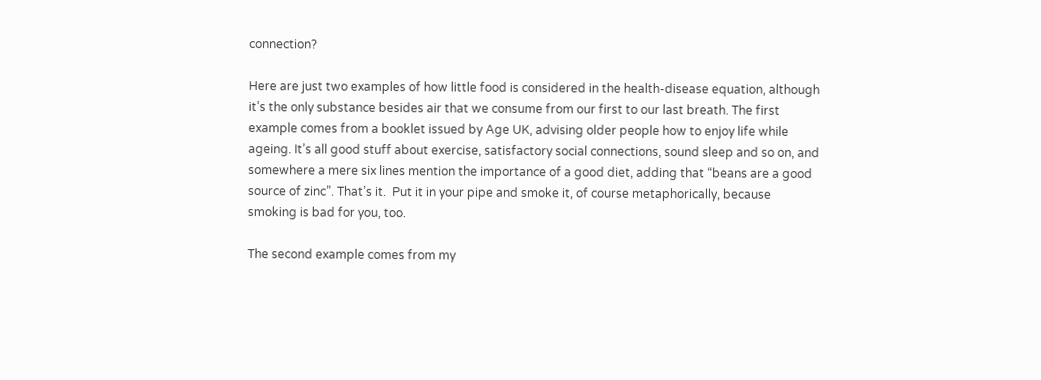connection?

Here are just two examples of how little food is considered in the health-disease equation, although it’s the only substance besides air that we consume from our first to our last breath. The first example comes from a booklet issued by Age UK, advising older people how to enjoy life while ageing. It’s all good stuff about exercise, satisfactory social connections, sound sleep and so on, and somewhere a mere six lines mention the importance of a good diet, adding that “beans are a good source of zinc”. That’s it.  Put it in your pipe and smoke it, of course metaphorically, because smoking is bad for you, too.

The second example comes from my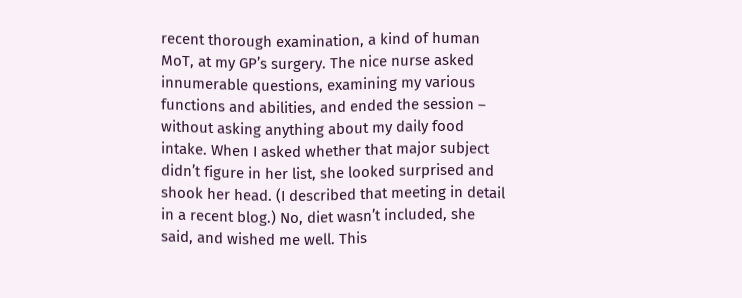recent thorough examination, a kind of human MoT, at my GP’s surgery. The nice nurse asked innumerable questions, examining my various functions and abilities, and ended the session – without asking anything about my daily food intake. When I asked whether that major subject didn’t figure in her list, she looked surprised and shook her head. (I described that meeting in detail in a recent blog.) No, diet wasn’t included, she said, and wished me well. This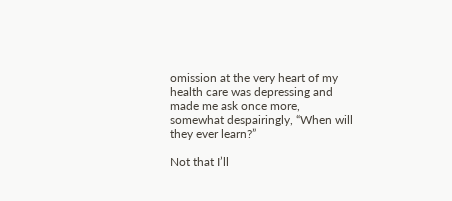omission at the very heart of my health care was depressing and made me ask once more, somewhat despairingly, “When will they ever learn?”

Not that I’ll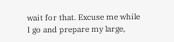wait for that. Excuse me while I go and prepare my large,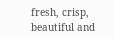fresh, crisp, beautiful and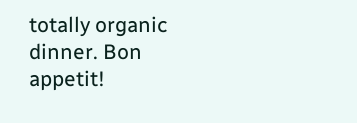totally organic dinner. Bon appetit!